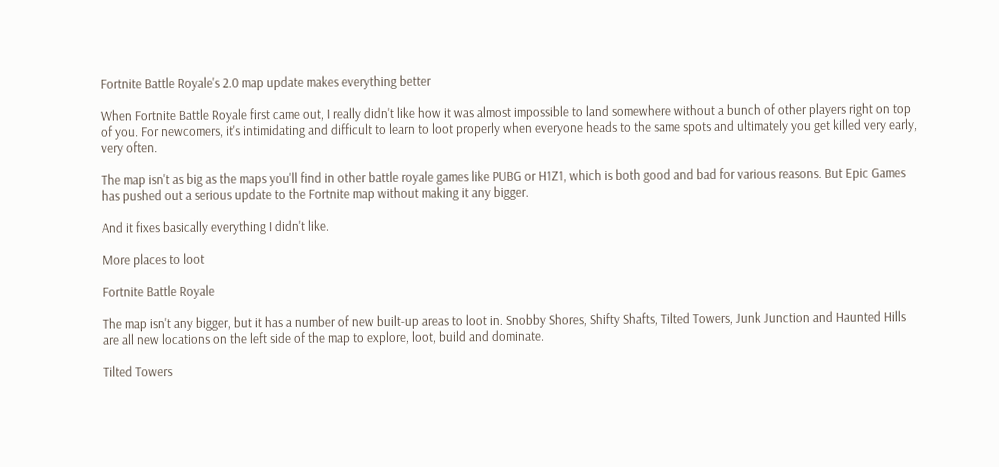Fortnite Battle Royale's 2.0 map update makes everything better

When Fortnite Battle Royale first came out, I really didn't like how it was almost impossible to land somewhere without a bunch of other players right on top of you. For newcomers, it's intimidating and difficult to learn to loot properly when everyone heads to the same spots and ultimately you get killed very early, very often.

The map isn't as big as the maps you'll find in other battle royale games like PUBG or H1Z1, which is both good and bad for various reasons. But Epic Games has pushed out a serious update to the Fortnite map without making it any bigger.

And it fixes basically everything I didn't like.

More places to loot

Fortnite Battle Royale

The map isn't any bigger, but it has a number of new built-up areas to loot in. Snobby Shores, Shifty Shafts, Tilted Towers, Junk Junction and Haunted Hills are all new locations on the left side of the map to explore, loot, build and dominate.

Tilted Towers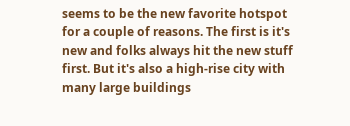seems to be the new favorite hotspot for a couple of reasons. The first is it's new and folks always hit the new stuff first. But it's also a high-rise city with many large buildings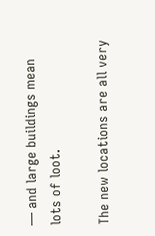— and large buildings mean lots of loot.

The new locations are all very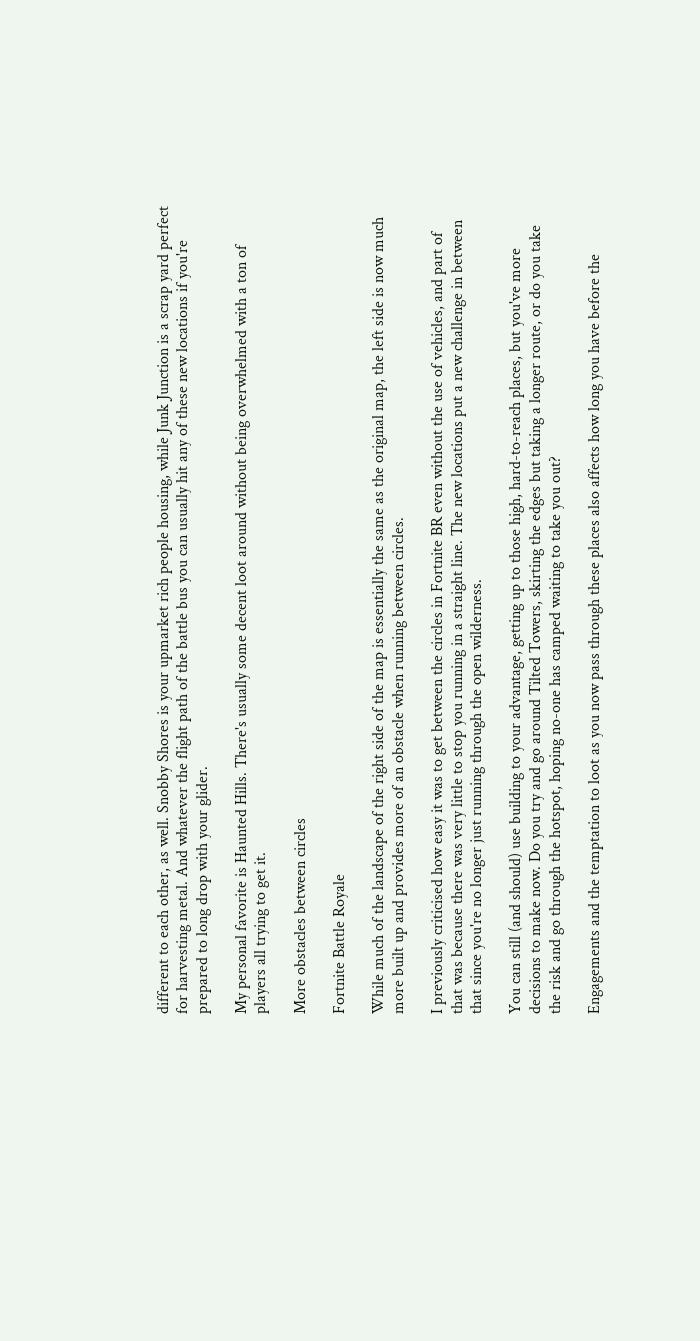different to each other, as well. Snobby Shores is your upmarket rich people housing, while Junk Junction is a scrap yard perfect for harvesting metal. And whatever the flight path of the battle bus you can usually hit any of these new locations if you're prepared to long drop with your glider.

My personal favorite is Haunted Hills. There's usually some decent loot around without being overwhelmed with a ton of players all trying to get it.

More obstacles between circles

Fortnite Battle Royale

While much of the landscape of the right side of the map is essentially the same as the original map, the left side is now much more built up and provides more of an obstacle when running between circles.

I previously criticised how easy it was to get between the circles in Fortnite BR even without the use of vehicles, and part of that was because there was very little to stop you running in a straight line. The new locations put a new challenge in between that since you're no longer just running through the open wilderness.

You can still (and should) use building to your advantage, getting up to those high, hard-to-reach places, but you've more decisions to make now. Do you try and go around Tilted Towers, skirting the edges but taking a longer route, or do you take the risk and go through the hotspot, hoping no-one has camped waiting to take you out?

Engagements and the temptation to loot as you now pass through these places also affects how long you have before the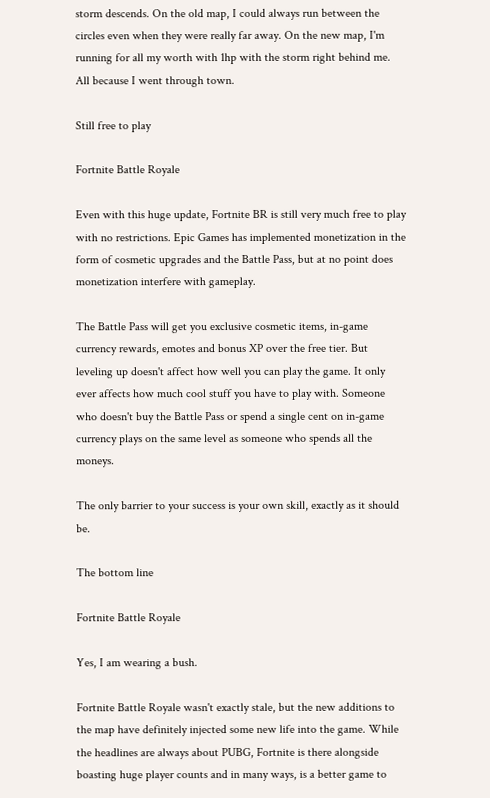storm descends. On the old map, I could always run between the circles even when they were really far away. On the new map, I'm running for all my worth with 1hp with the storm right behind me. All because I went through town.

Still free to play

Fortnite Battle Royale

Even with this huge update, Fortnite BR is still very much free to play with no restrictions. Epic Games has implemented monetization in the form of cosmetic upgrades and the Battle Pass, but at no point does monetization interfere with gameplay.

The Battle Pass will get you exclusive cosmetic items, in-game currency rewards, emotes and bonus XP over the free tier. But leveling up doesn't affect how well you can play the game. It only ever affects how much cool stuff you have to play with. Someone who doesn't buy the Battle Pass or spend a single cent on in-game currency plays on the same level as someone who spends all the moneys.

The only barrier to your success is your own skill, exactly as it should be.

The bottom line

Fortnite Battle Royale

Yes, I am wearing a bush.

Fortnite Battle Royale wasn't exactly stale, but the new additions to the map have definitely injected some new life into the game. While the headlines are always about PUBG, Fortnite is there alongside boasting huge player counts and in many ways, is a better game to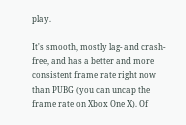play.

It's smooth, mostly lag- and crash-free, and has a better and more consistent frame rate right now than PUBG (you can uncap the frame rate on Xbox One X). Of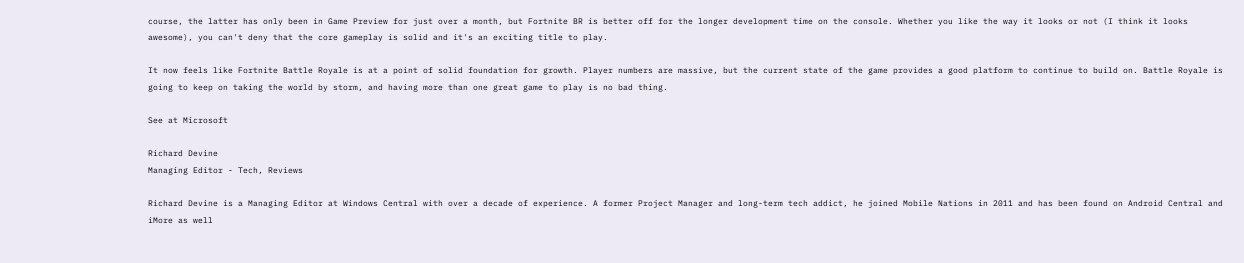course, the latter has only been in Game Preview for just over a month, but Fortnite BR is better off for the longer development time on the console. Whether you like the way it looks or not (I think it looks awesome), you can't deny that the core gameplay is solid and it's an exciting title to play.

It now feels like Fortnite Battle Royale is at a point of solid foundation for growth. Player numbers are massive, but the current state of the game provides a good platform to continue to build on. Battle Royale is going to keep on taking the world by storm, and having more than one great game to play is no bad thing.

See at Microsoft

Richard Devine
Managing Editor - Tech, Reviews

Richard Devine is a Managing Editor at Windows Central with over a decade of experience. A former Project Manager and long-term tech addict, he joined Mobile Nations in 2011 and has been found on Android Central and iMore as well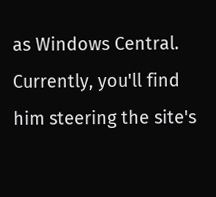as Windows Central. Currently, you'll find him steering the site's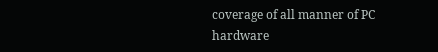coverage of all manner of PC hardware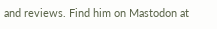and reviews. Find him on Mastodon at